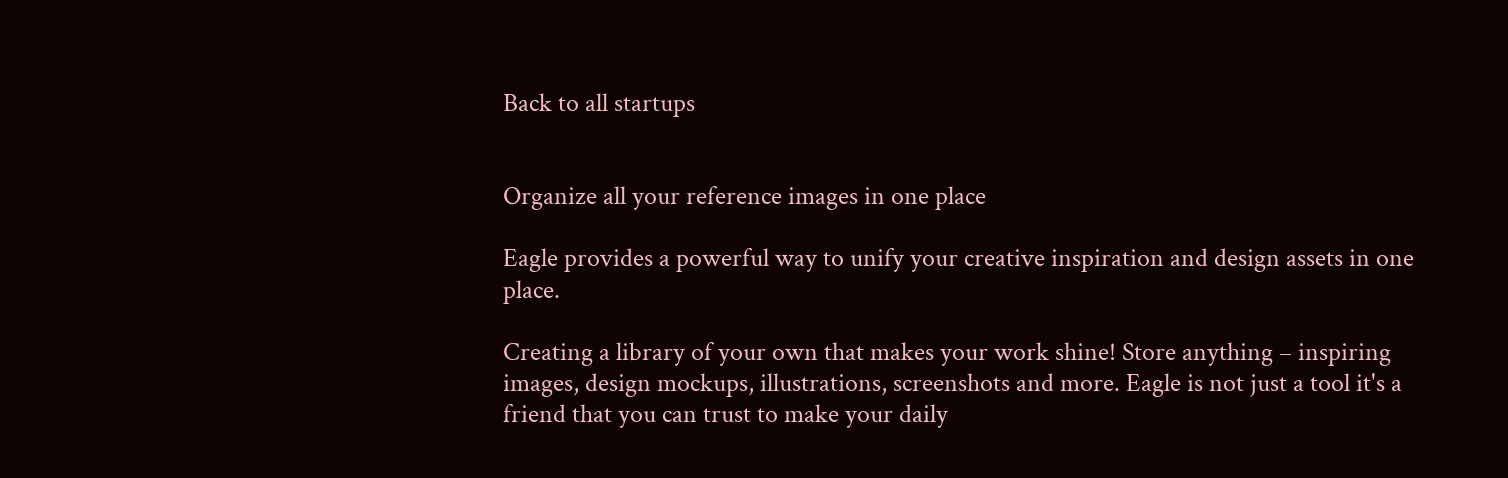Back to all startups


Organize all your reference images in one place

Eagle provides a powerful way to unify your creative inspiration and design assets in one place.

Creating a library of your own that makes your work shine! Store anything – inspiring images, design mockups, illustrations, screenshots and more. Eagle is not just a tool it's a friend that you can trust to make your daily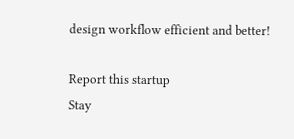design workflow efficient and better!

Report this startup
Stay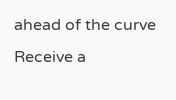ahead of the curve
Receive a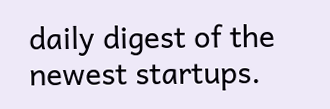daily digest of the newest startups.